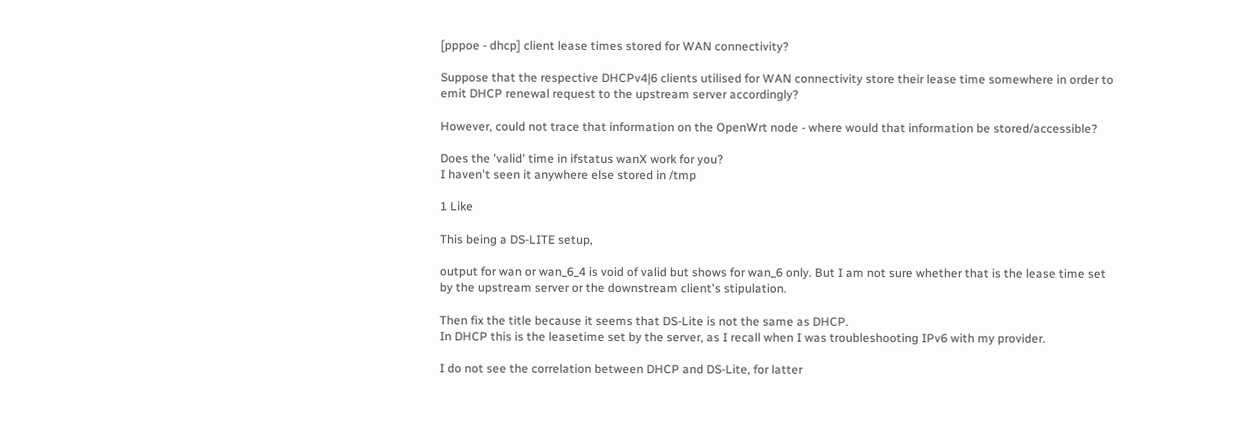[pppoe - dhcp] client lease times stored for WAN connectivity?

Suppose that the respective DHCPv4|6 clients utilised for WAN connectivity store their lease time somewhere in order to emit DHCP renewal request to the upstream server accordingly?

However, could not trace that information on the OpenWrt node - where would that information be stored/accessible?

Does the 'valid' time in ifstatus wanX work for you?
I haven't seen it anywhere else stored in /tmp

1 Like

This being a DS-LITE setup,

output for wan or wan_6_4 is void of valid but shows for wan_6 only. But I am not sure whether that is the lease time set by the upstream server or the downstream client's stipulation.

Then fix the title because it seems that DS-Lite is not the same as DHCP.
In DHCP this is the leasetime set by the server, as I recall when I was troubleshooting IPv6 with my provider.

I do not see the correlation between DHCP and DS-Lite, for latter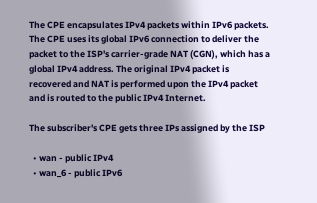The CPE encapsulates IPv4 packets within IPv6 packets. The CPE uses its global IPv6 connection to deliver the packet to the ISP's carrier-grade NAT (CGN), which has a global IPv4 address. The original IPv4 packet is recovered and NAT is performed upon the IPv4 packet and is routed to the public IPv4 Internet.

The subscriber's CPE gets three IPs assigned by the ISP

  • wan - public IPv4
  • wan_6 - public IPv6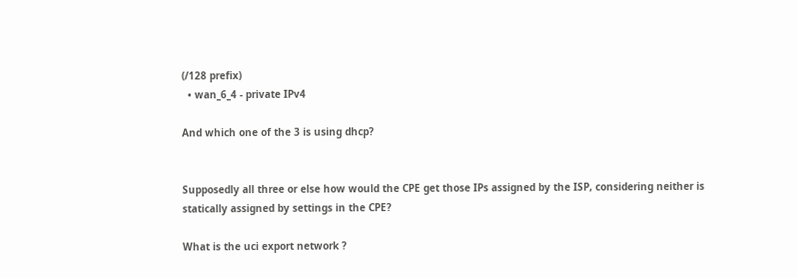(/128 prefix)
  • wan_6_4 - private IPv4

And which one of the 3 is using dhcp?


Supposedly all three or else how would the CPE get those IPs assigned by the ISP, considering neither is statically assigned by settings in the CPE?

What is the uci export network ?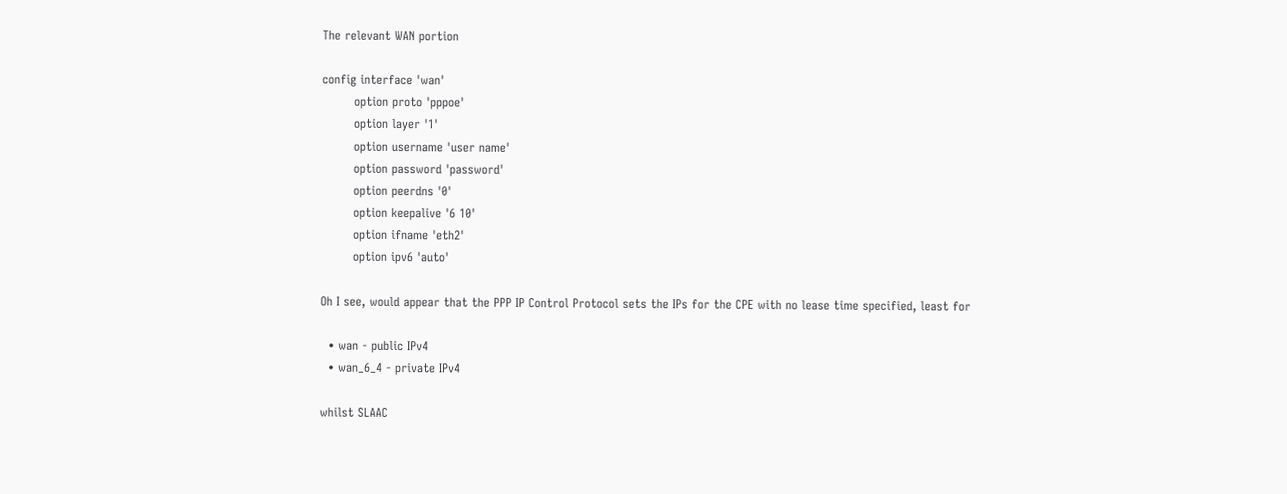The relevant WAN portion

config interface 'wan'
        option proto 'pppoe'
        option layer '1'
        option username 'user name'
        option password 'password'
        option peerdns '0'
        option keepalive '6 10'
        option ifname 'eth2'
        option ipv6 'auto'

Oh I see, would appear that the PPP IP Control Protocol sets the IPs for the CPE with no lease time specified, least for

  • wan - public IPv4
  • wan_6_4 - private IPv4

whilst SLAAC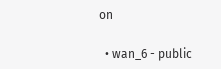on

  • wan_6 - public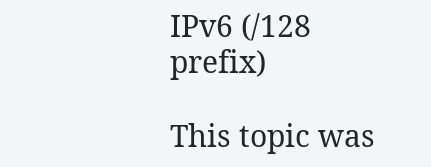IPv6 (/128 prefix)

This topic was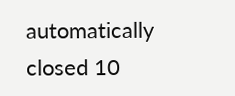automatically closed 10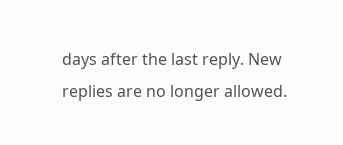days after the last reply. New replies are no longer allowed.